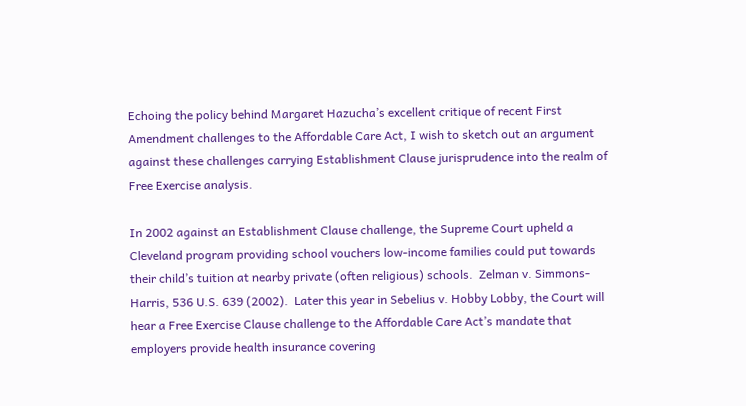Echoing the policy behind Margaret Hazucha’s excellent critique of recent First Amendment challenges to the Affordable Care Act, I wish to sketch out an argument against these challenges carrying Establishment Clause jurisprudence into the realm of Free Exercise analysis.

In 2002 against an Establishment Clause challenge, the Supreme Court upheld a Cleveland program providing school vouchers low-income families could put towards their child’s tuition at nearby private (often religious) schools.  Zelman v. Simmons-Harris, 536 U.S. 639 (2002).  Later this year in Sebelius v. Hobby Lobby, the Court will hear a Free Exercise Clause challenge to the Affordable Care Act’s mandate that employers provide health insurance covering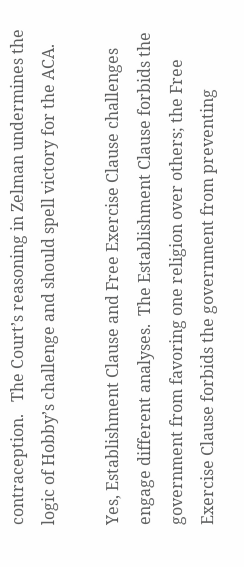contraception.   The Court’s reasoning in Zelman undermines the logic of Hobby’s challenge and should spell victory for the ACA.

Yes, Establishment Clause and Free Exercise Clause challenges engage different analyses.  The Establishment Clause forbids the government from favoring one religion over others; the Free Exercise Clause forbids the government from preventing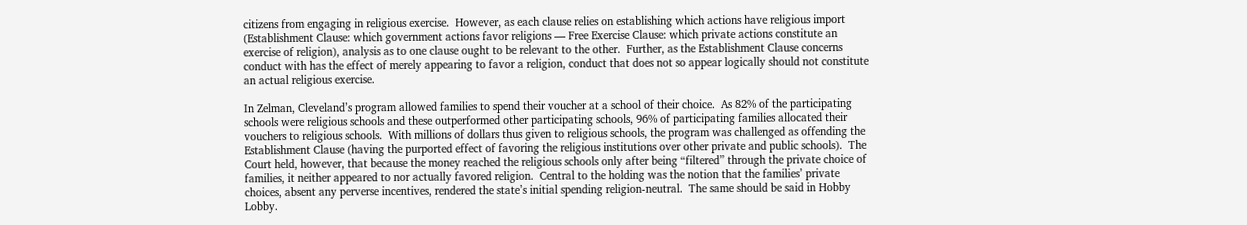citizens from engaging in religious exercise.  However, as each clause relies on establishing which actions have religious import (Establishment Clause: which government actions favor religions — Free Exercise Clause: which private actions constitute an exercise of religion), analysis as to one clause ought to be relevant to the other.  Further, as the Establishment Clause concerns conduct with has the effect of merely appearing to favor a religion, conduct that does not so appear logically should not constitute an actual religious exercise.

In Zelman, Cleveland’s program allowed families to spend their voucher at a school of their choice.  As 82% of the participating schools were religious schools and these outperformed other participating schools, 96% of participating families allocated their vouchers to religious schools.  With millions of dollars thus given to religious schools, the program was challenged as offending the Establishment Clause (having the purported effect of favoring the religious institutions over other private and public schools).  The Court held, however, that because the money reached the religious schools only after being “filtered” through the private choice of families, it neither appeared to nor actually favored religion.  Central to the holding was the notion that the families’ private choices, absent any perverse incentives, rendered the state’s initial spending religion-neutral.  The same should be said in Hobby Lobby.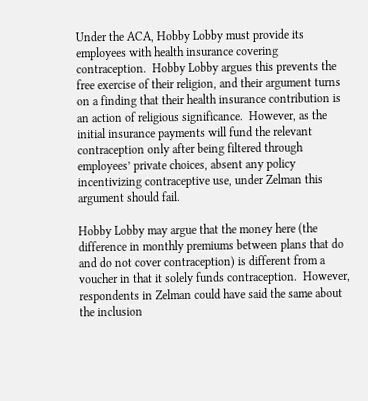Under the ACA, Hobby Lobby must provide its employees with health insurance covering contraception.  Hobby Lobby argues this prevents the free exercise of their religion, and their argument turns on a finding that their health insurance contribution is an action of religious significance.  However, as the initial insurance payments will fund the relevant contraception only after being filtered through employees’ private choices, absent any policy incentivizing contraceptive use, under Zelman this argument should fail.

Hobby Lobby may argue that the money here (the difference in monthly premiums between plans that do and do not cover contraception) is different from a voucher in that it solely funds contraception.  However, respondents in Zelman could have said the same about the inclusion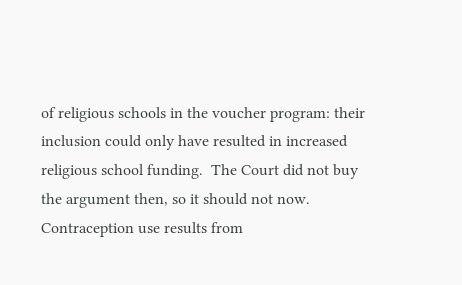of religious schools in the voucher program: their inclusion could only have resulted in increased religious school funding.  The Court did not buy the argument then, so it should not now.  Contraception use results from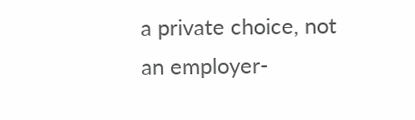a private choice, not an employer-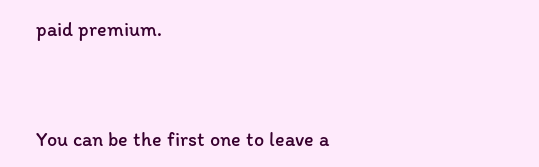paid premium.




You can be the first one to leave a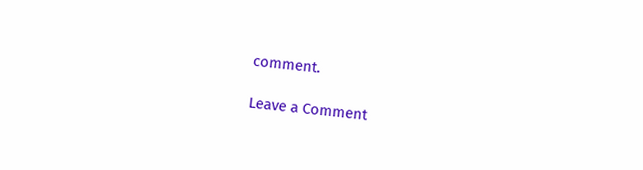comment.

Leave a Comment